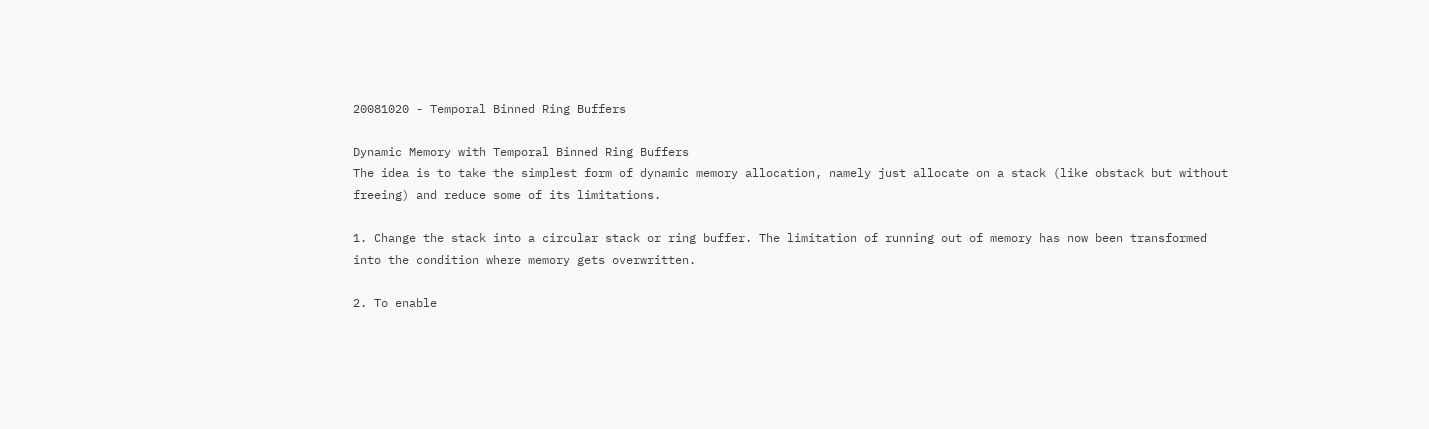20081020 - Temporal Binned Ring Buffers

Dynamic Memory with Temporal Binned Ring Buffers
The idea is to take the simplest form of dynamic memory allocation, namely just allocate on a stack (like obstack but without freeing) and reduce some of its limitations.

1. Change the stack into a circular stack or ring buffer. The limitation of running out of memory has now been transformed into the condition where memory gets overwritten.

2. To enable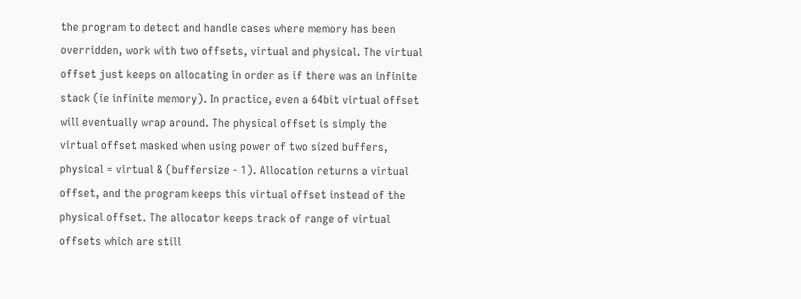the program to detect and handle cases where memory has been overridden, work with two offsets, virtual and physical. The virtual offset just keeps on allocating in order as if there was an infinite stack (ie infinite memory). In practice, even a 64bit virtual offset will eventually wrap around. The physical offset is simply the virtual offset masked when using power of two sized buffers, physical = virtual & (buffersize - 1). Allocation returns a virtual offset, and the program keeps this virtual offset instead of the physical offset. The allocator keeps track of range of virtual offsets which are still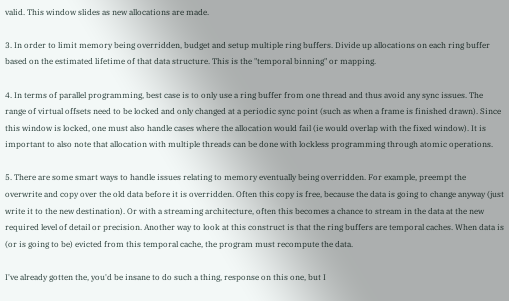valid. This window slides as new allocations are made.

3. In order to limit memory being overridden, budget and setup multiple ring buffers. Divide up allocations on each ring buffer based on the estimated lifetime of that data structure. This is the "temporal binning" or mapping.

4. In terms of parallel programming, best case is to only use a ring buffer from one thread and thus avoid any sync issues. The range of virtual offsets need to be locked and only changed at a periodic sync point (such as when a frame is finished drawn). Since this window is locked, one must also handle cases where the allocation would fail (ie would overlap with the fixed window). It is important to also note that allocation with multiple threads can be done with lockless programming through atomic operations.

5. There are some smart ways to handle issues relating to memory eventually being overridden. For example, preempt the overwrite and copy over the old data before it is overridden. Often this copy is free, because the data is going to change anyway (just write it to the new destination). Or with a streaming architecture, often this becomes a chance to stream in the data at the new required level of detail or precision. Another way to look at this construct is that the ring buffers are temporal caches. When data is (or is going to be) evicted from this temporal cache, the program must recompute the data.

I've already gotten the, you'd be insane to do such a thing, response on this one, but I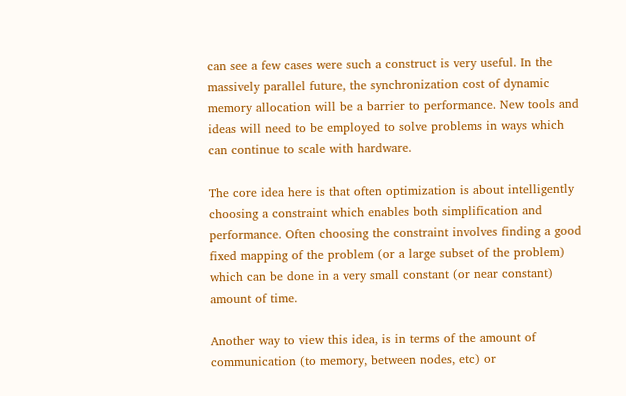can see a few cases were such a construct is very useful. In the massively parallel future, the synchronization cost of dynamic memory allocation will be a barrier to performance. New tools and ideas will need to be employed to solve problems in ways which can continue to scale with hardware.

The core idea here is that often optimization is about intelligently choosing a constraint which enables both simplification and performance. Often choosing the constraint involves finding a good fixed mapping of the problem (or a large subset of the problem) which can be done in a very small constant (or near constant) amount of time.

Another way to view this idea, is in terms of the amount of communication (to memory, between nodes, etc) or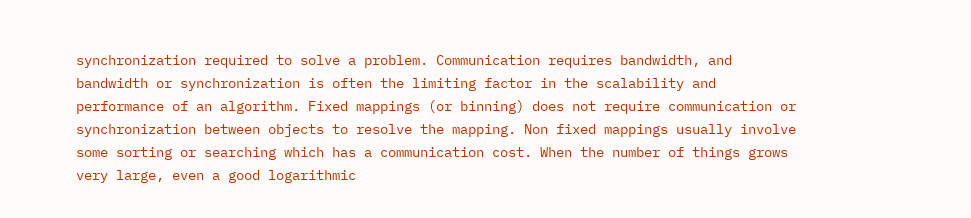synchronization required to solve a problem. Communication requires bandwidth, and bandwidth or synchronization is often the limiting factor in the scalability and performance of an algorithm. Fixed mappings (or binning) does not require communication or synchronization between objects to resolve the mapping. Non fixed mappings usually involve some sorting or searching which has a communication cost. When the number of things grows very large, even a good logarithmic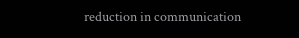reduction in communication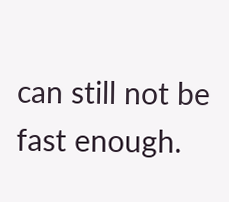can still not be fast enough.